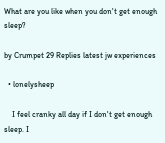What are you like when you don't get enough sleep?

by Crumpet 29 Replies latest jw experiences

  • lonelysheep

    I feel cranky all day if I don't get enough sleep. I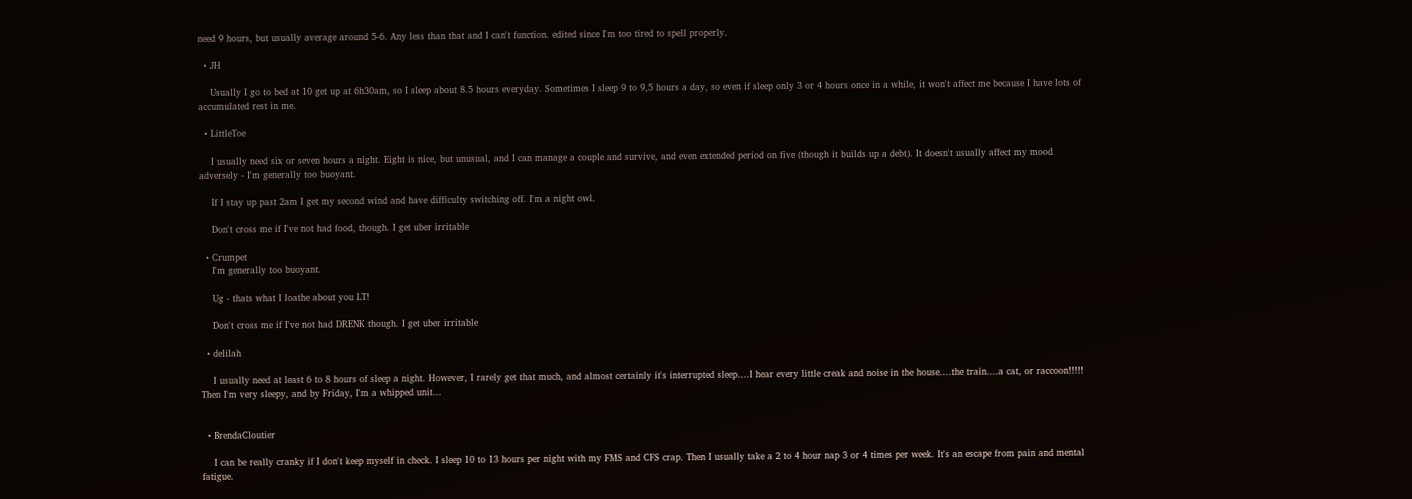need 9 hours, but usually average around 5-6. Any less than that and I can't function. edited since I'm too tired to spell properly.

  • JH

    Usually I go to bed at 10 get up at 6h30am, so I sleep about 8.5 hours everyday. Sometimes I sleep 9 to 9,5 hours a day, so even if sleep only 3 or 4 hours once in a while, it won't affect me because I have lots of accumulated rest in me.

  • LittleToe

    I usually need six or seven hours a night. Eight is nice, but unusual, and I can manage a couple and survive, and even extended period on five (though it builds up a debt). It doesn't usually affect my mood adversely - I'm generally too buoyant.

    If I stay up past 2am I get my second wind and have difficulty switching off. I'm a night owl.

    Don't cross me if I've not had food, though. I get uber irritable

  • Crumpet
    I'm generally too buoyant.

    Ug - thats what I loathe about you LT!

    Don't cross me if I've not had DRENK though. I get uber irritable

  • delilah

    I usually need at least 6 to 8 hours of sleep a night. However, I rarely get that much, and almost certainly it's interrupted sleep....I hear every little creak and noise in the house....the train....a cat, or raccoon!!!!! Then I'm very sleepy, and by Friday, I'm a whipped unit...


  • BrendaCloutier

    I can be really cranky if I don't keep myself in check. I sleep 10 to 13 hours per night with my FMS and CFS crap. Then I usually take a 2 to 4 hour nap 3 or 4 times per week. It's an escape from pain and mental fatigue.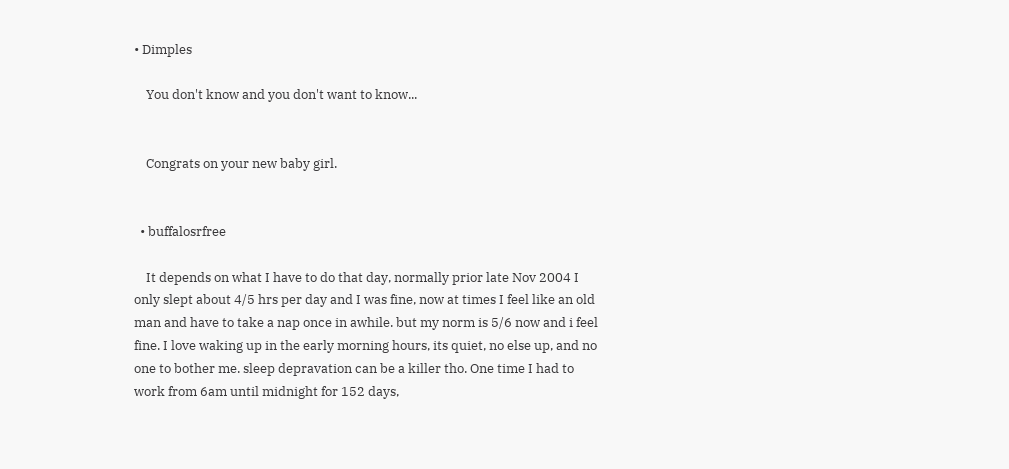• Dimples

    You don't know and you don't want to know...


    Congrats on your new baby girl.


  • buffalosrfree

    It depends on what I have to do that day, normally prior late Nov 2004 I only slept about 4/5 hrs per day and I was fine, now at times I feel like an old man and have to take a nap once in awhile. but my norm is 5/6 now and i feel fine. I love waking up in the early morning hours, its quiet, no else up, and no one to bother me. sleep depravation can be a killer tho. One time I had to work from 6am until midnight for 152 days,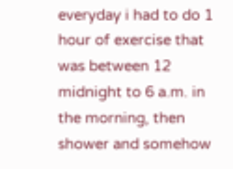everyday i had to do 1 hour of exercise that was between 12 midnight to 6 a.m. in the morning, then shower and somehow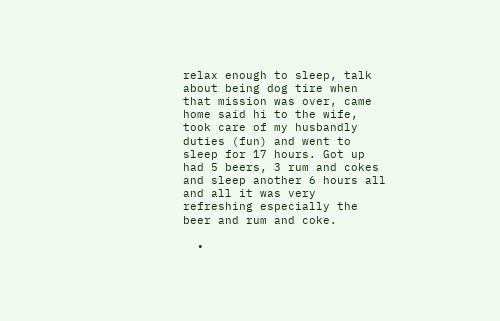relax enough to sleep, talk about being dog tire when that mission was over, came home said hi to the wife, took care of my husbandly duties (fun) and went to sleep for 17 hours. Got up had 5 beers, 3 rum and cokes and sleep another 6 hours all and all it was very refreshing especially the beer and rum and coke.

  •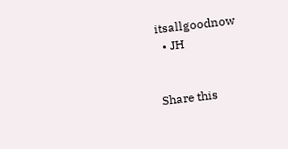itsallgoodnow
  • JH


Share this